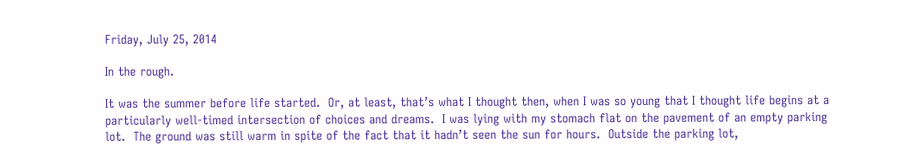Friday, July 25, 2014

In the rough.

It was the summer before life started.  Or, at least, that’s what I thought then, when I was so young that I thought life begins at a particularly well-timed intersection of choices and dreams.  I was lying with my stomach flat on the pavement of an empty parking lot.  The ground was still warm in spite of the fact that it hadn’t seen the sun for hours.  Outside the parking lot,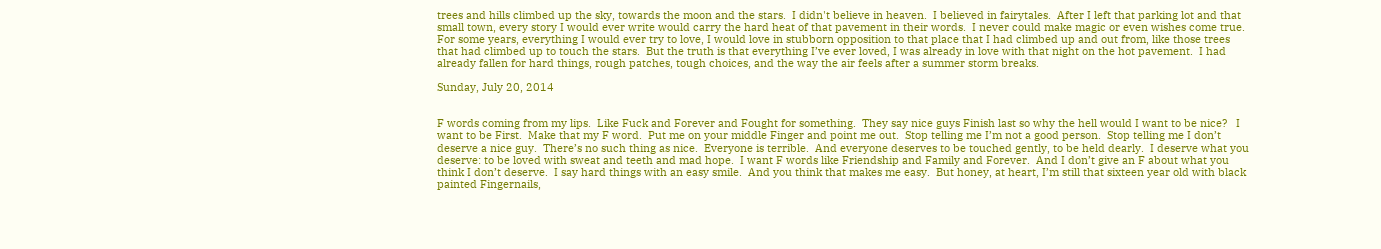trees and hills climbed up the sky, towards the moon and the stars.  I didn't believe in heaven.  I believed in fairytales.  After I left that parking lot and that small town, every story I would ever write would carry the hard heat of that pavement in their words.  I never could make magic or even wishes come true.
For some years, everything I would ever try to love, I would love in stubborn opposition to that place that I had climbed up and out from, like those trees that had climbed up to touch the stars.  But the truth is that everything I’ve ever loved, I was already in love with that night on the hot pavement.  I had already fallen for hard things, rough patches, tough choices, and the way the air feels after a summer storm breaks.

Sunday, July 20, 2014


F words coming from my lips.  Like Fuck and Forever and Fought for something.  They say nice guys Finish last so why the hell would I want to be nice?   I want to be First.  Make that my F word.  Put me on your middle Finger and point me out.  Stop telling me I’m not a good person.  Stop telling me I don’t deserve a nice guy.  There’s no such thing as nice.  Everyone is terrible.  And everyone deserves to be touched gently, to be held dearly.  I deserve what you deserve: to be loved with sweat and teeth and mad hope.  I want F words like Friendship and Family and Forever.  And I don’t give an F about what you think I don’t deserve.  I say hard things with an easy smile.  And you think that makes me easy.  But honey, at heart, I’m still that sixteen year old with black painted Fingernails,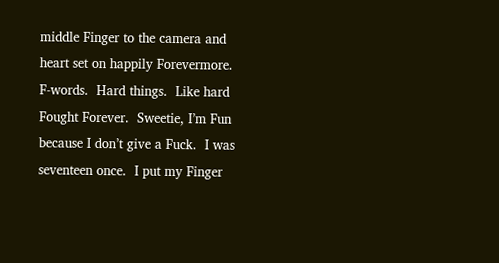middle Finger to the camera and heart set on happily Forevermore.  F-words.  Hard things.  Like hard Fought Forever.  Sweetie, I’m Fun because I don’t give a Fuck.  I was seventeen once.  I put my Finger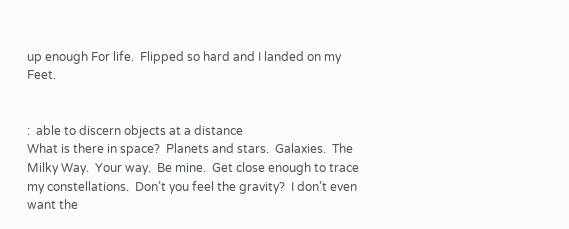up enough For life.  Flipped so hard and I landed on my Feet.


:  able to discern objects at a distance
What is there in space?  Planets and stars.  Galaxies.  The Milky Way.  Your way.  Be mine.  Get close enough to trace my constellations.  Don’t you feel the gravity?  I don’t even want the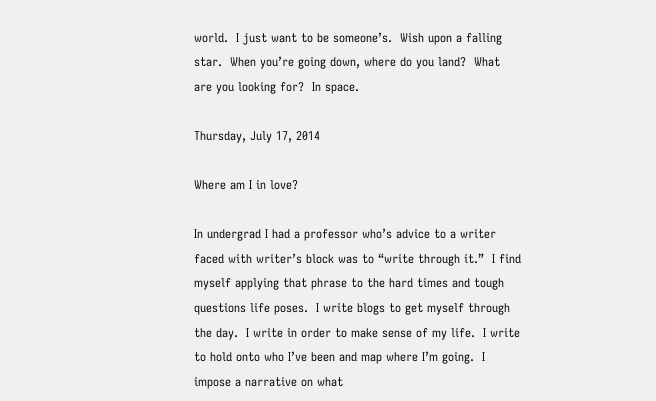world.  I just want to be someone’s.  Wish upon a falling star.  When you’re going down, where do you land?  What are you looking for?  In space.

Thursday, July 17, 2014

Where am I in love?

In undergrad I had a professor who’s advice to a writer faced with writer’s block was to “write through it.”  I find myself applying that phrase to the hard times and tough questions life poses.  I write blogs to get myself through the day.  I write in order to make sense of my life.  I write to hold onto who I’ve been and map where I’m going.  I impose a narrative on what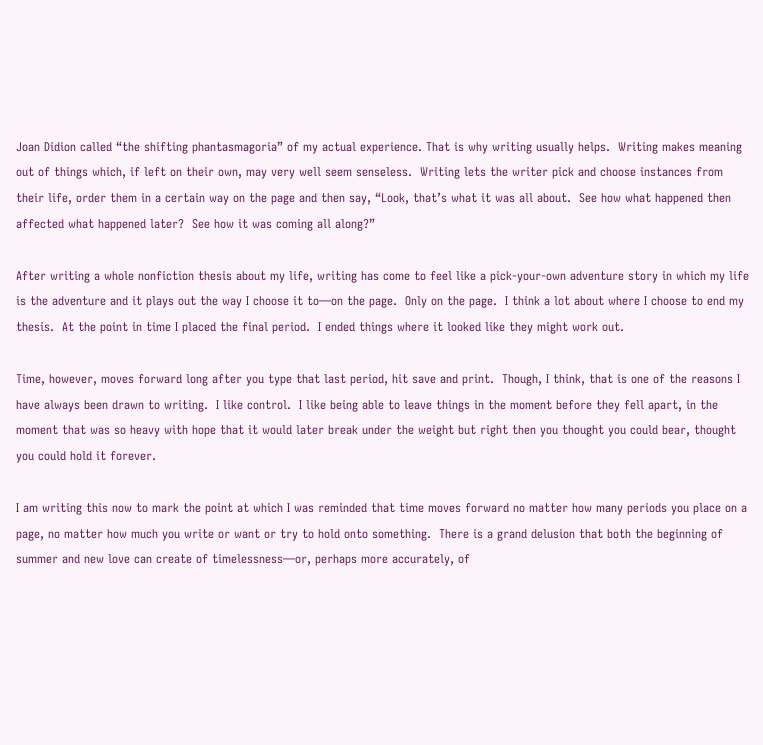Joan Didion called “the shifting phantasmagoria” of my actual experience. That is why writing usually helps.  Writing makes meaning out of things which, if left on their own, may very well seem senseless.  Writing lets the writer pick and choose instances from their life, order them in a certain way on the page and then say, “Look, that’s what it was all about.  See how what happened then affected what happened later?  See how it was coming all along?”

After writing a whole nonfiction thesis about my life, writing has come to feel like a pick-your-own adventure story in which my life is the adventure and it plays out the way I choose it to—on the page.  Only on the page.  I think a lot about where I choose to end my thesis.  At the point in time I placed the final period.  I ended things where it looked like they might work out.

Time, however, moves forward long after you type that last period, hit save and print.  Though, I think, that is one of the reasons I have always been drawn to writing.  I like control.  I like being able to leave things in the moment before they fell apart, in the moment that was so heavy with hope that it would later break under the weight but right then you thought you could bear, thought you could hold it forever.

I am writing this now to mark the point at which I was reminded that time moves forward no matter how many periods you place on a page, no matter how much you write or want or try to hold onto something.  There is a grand delusion that both the beginning of summer and new love can create of timelessness—or, perhaps more accurately, of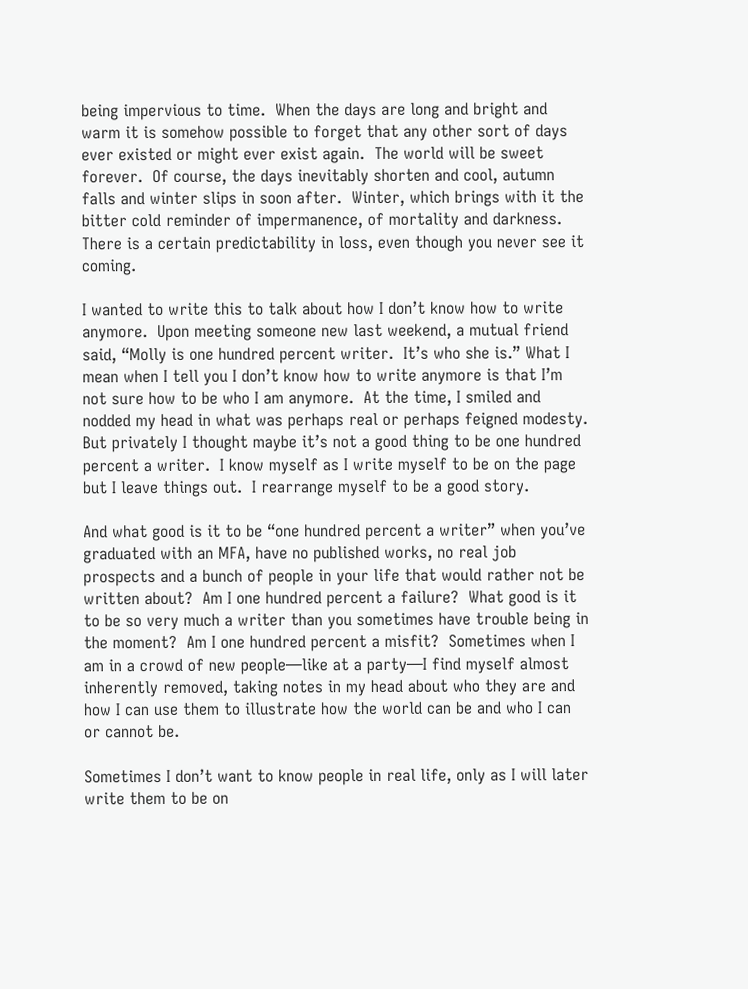being impervious to time.  When the days are long and bright and warm it is somehow possible to forget that any other sort of days ever existed or might ever exist again.  The world will be sweet forever.  Of course, the days inevitably shorten and cool, autumn falls and winter slips in soon after.  Winter, which brings with it the bitter cold reminder of impermanence, of mortality and darkness.  There is a certain predictability in loss, even though you never see it coming.

I wanted to write this to talk about how I don’t know how to write anymore.  Upon meeting someone new last weekend, a mutual friend said, “Molly is one hundred percent writer.  It’s who she is.” What I mean when I tell you I don’t know how to write anymore is that I’m not sure how to be who I am anymore.  At the time, I smiled and nodded my head in what was perhaps real or perhaps feigned modesty.  But privately I thought maybe it’s not a good thing to be one hundred percent a writer.  I know myself as I write myself to be on the page but I leave things out.  I rearrange myself to be a good story.

And what good is it to be “one hundred percent a writer” when you’ve graduated with an MFA, have no published works, no real job prospects and a bunch of people in your life that would rather not be written about?  Am I one hundred percent a failure?  What good is it to be so very much a writer than you sometimes have trouble being in the moment?  Am I one hundred percent a misfit?  Sometimes when I am in a crowd of new people—like at a party—I find myself almost inherently removed, taking notes in my head about who they are and how I can use them to illustrate how the world can be and who I can or cannot be.

Sometimes I don’t want to know people in real life, only as I will later write them to be on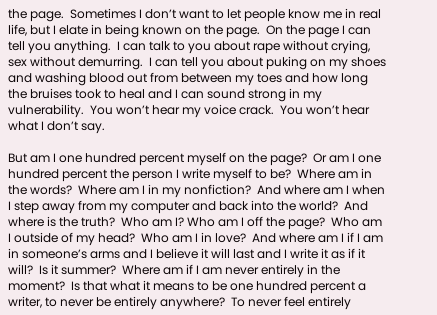the page.  Sometimes I don’t want to let people know me in real life, but I elate in being known on the page.  On the page I can tell you anything.  I can talk to you about rape without crying, sex without demurring.  I can tell you about puking on my shoes and washing blood out from between my toes and how long the bruises took to heal and I can sound strong in my vulnerability.  You won’t hear my voice crack.  You won’t hear what I don’t say.

But am I one hundred percent myself on the page?  Or am I one hundred percent the person I write myself to be?  Where am in the words?  Where am I in my nonfiction?  And where am I when I step away from my computer and back into the world?  And where is the truth?  Who am I? Who am I off the page?  Who am I outside of my head?  Who am I in love?  And where am I if I am in someone’s arms and I believe it will last and I write it as if it will?  Is it summer?  Where am if I am never entirely in the moment?  Is that what it means to be one hundred percent a writer, to never be entirely anywhere?  To never feel entirely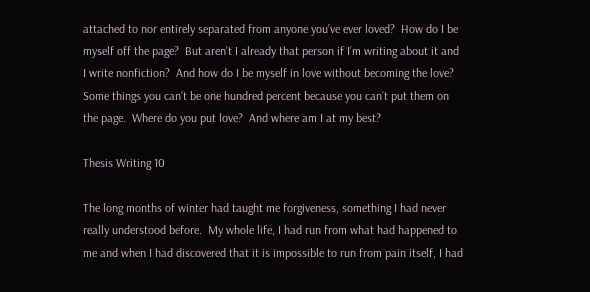attached to nor entirely separated from anyone you’ve ever loved?  How do I be myself off the page?  But aren’t I already that person if I’m writing about it and I write nonfiction?  And how do I be myself in love without becoming the love?  Some things you can’t be one hundred percent because you can’t put them on the page.  Where do you put love?  And where am I at my best?

Thesis Writing 10

The long months of winter had taught me forgiveness, something I had never really understood before.  My whole life, I had run from what had happened to me and when I had discovered that it is impossible to run from pain itself, I had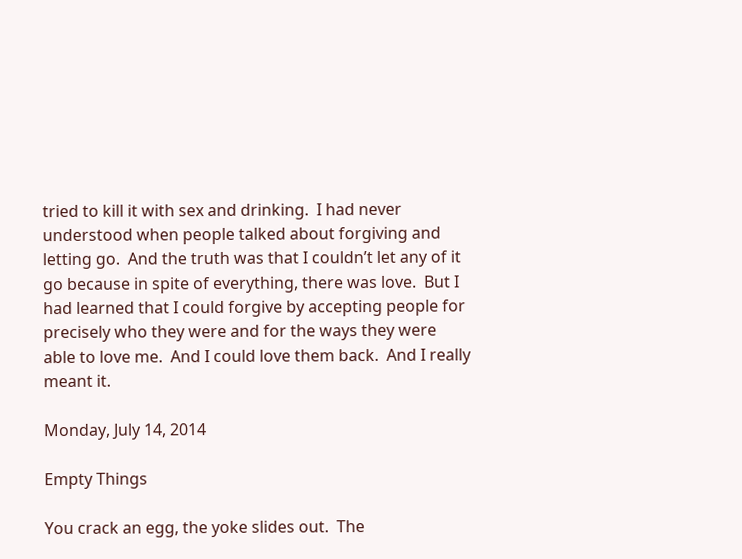tried to kill it with sex and drinking.  I had never understood when people talked about forgiving and letting go.  And the truth was that I couldn’t let any of it go because in spite of everything, there was love.  But I had learned that I could forgive by accepting people for precisely who they were and for the ways they were able to love me.  And I could love them back.  And I really meant it.

Monday, July 14, 2014

Empty Things

You crack an egg, the yoke slides out.  The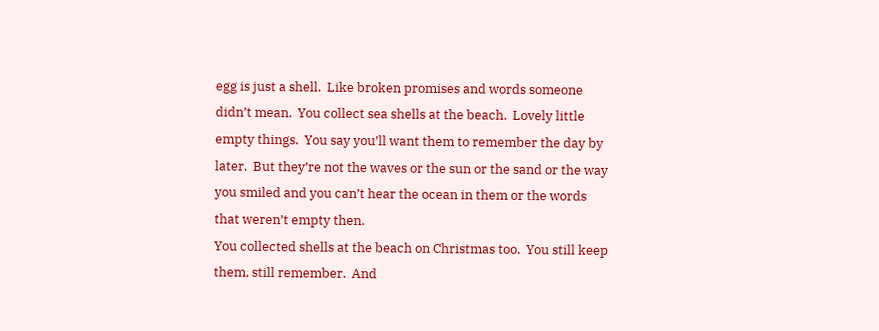egg is just a shell.  Like broken promises and words someone didn’t mean.  You collect sea shells at the beach.  Lovely little empty things.  You say you’ll want them to remember the day by later.  But they’re not the waves or the sun or the sand or the way you smiled and you can’t hear the ocean in them or the words that weren’t empty then.
You collected shells at the beach on Christmas too.  You still keep them, still remember.  And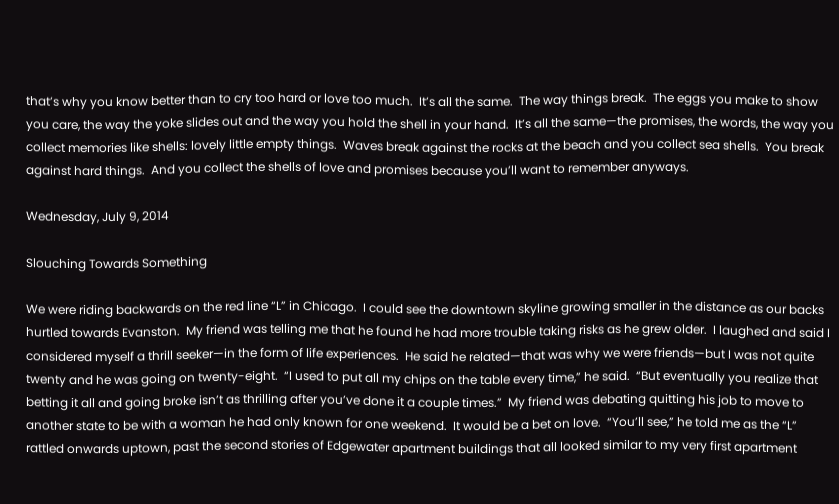that’s why you know better than to cry too hard or love too much.  It’s all the same.  The way things break.  The eggs you make to show you care, the way the yoke slides out and the way you hold the shell in your hand.  It’s all the same—the promises, the words, the way you collect memories like shells: lovely little empty things.  Waves break against the rocks at the beach and you collect sea shells.  You break against hard things.  And you collect the shells of love and promises because you’ll want to remember anyways.

Wednesday, July 9, 2014

Slouching Towards Something

We were riding backwards on the red line “L” in Chicago.  I could see the downtown skyline growing smaller in the distance as our backs hurtled towards Evanston.  My friend was telling me that he found he had more trouble taking risks as he grew older.  I laughed and said I considered myself a thrill seeker—in the form of life experiences.  He said he related—that was why we were friends—but I was not quite twenty and he was going on twenty-eight.  “I used to put all my chips on the table every time,” he said.  “But eventually you realize that betting it all and going broke isn’t as thrilling after you’ve done it a couple times.”  My friend was debating quitting his job to move to another state to be with a woman he had only known for one weekend.  It would be a bet on love.  “You’ll see,” he told me as the “L” rattled onwards uptown, past the second stories of Edgewater apartment buildings that all looked similar to my very first apartment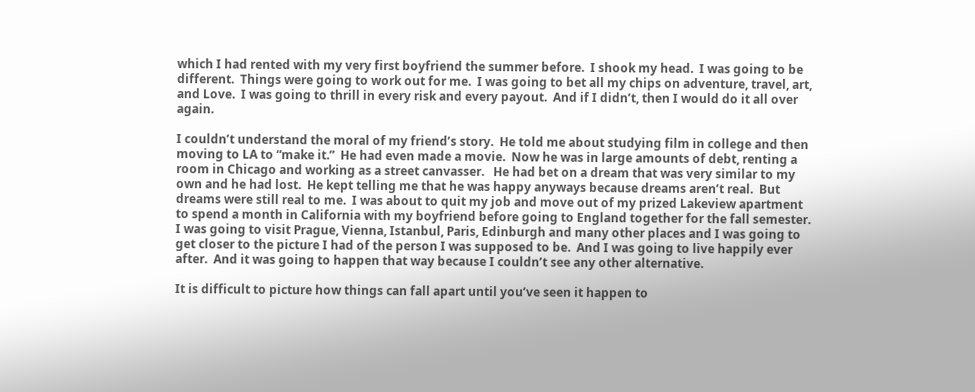which I had rented with my very first boyfriend the summer before.  I shook my head.  I was going to be different.  Things were going to work out for me.  I was going to bet all my chips on adventure, travel, art, and Love.  I was going to thrill in every risk and every payout.  And if I didn’t, then I would do it all over again.

I couldn’t understand the moral of my friend’s story.  He told me about studying film in college and then moving to LA to “make it.”  He had even made a movie.  Now he was in large amounts of debt, renting a room in Chicago and working as a street canvasser.   He had bet on a dream that was very similar to my own and he had lost.  He kept telling me that he was happy anyways because dreams aren’t real.  But dreams were still real to me.  I was about to quit my job and move out of my prized Lakeview apartment to spend a month in California with my boyfriend before going to England together for the fall semester.  I was going to visit Prague, Vienna, Istanbul, Paris, Edinburgh and many other places and I was going to get closer to the picture I had of the person I was supposed to be.  And I was going to live happily ever after.  And it was going to happen that way because I couldn’t see any other alternative.

It is difficult to picture how things can fall apart until you’ve seen it happen to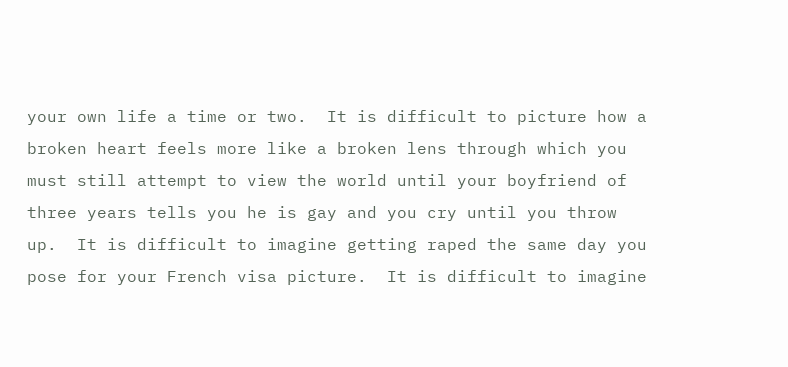your own life a time or two.  It is difficult to picture how a broken heart feels more like a broken lens through which you must still attempt to view the world until your boyfriend of three years tells you he is gay and you cry until you throw up.  It is difficult to imagine getting raped the same day you pose for your French visa picture.  It is difficult to imagine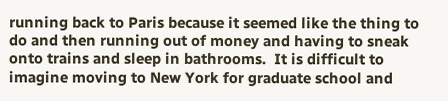running back to Paris because it seemed like the thing to do and then running out of money and having to sneak onto trains and sleep in bathrooms.  It is difficult to imagine moving to New York for graduate school and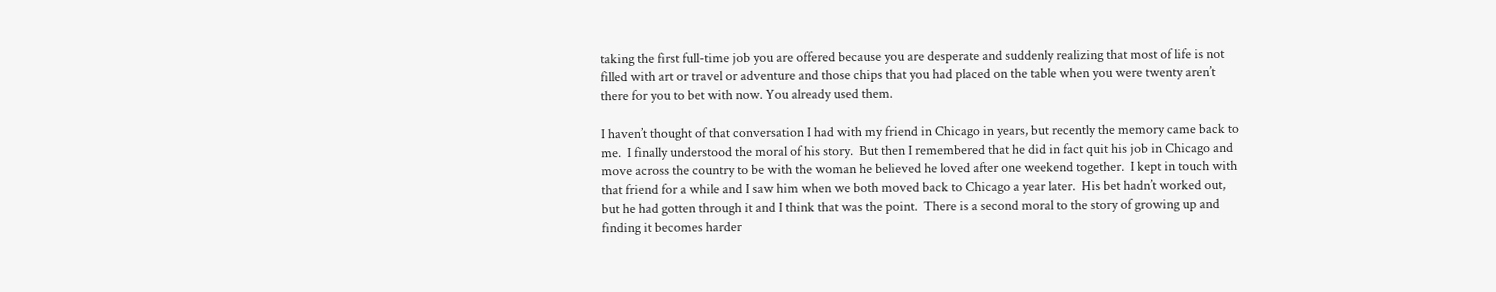taking the first full-time job you are offered because you are desperate and suddenly realizing that most of life is not filled with art or travel or adventure and those chips that you had placed on the table when you were twenty aren’t there for you to bet with now. You already used them.

I haven’t thought of that conversation I had with my friend in Chicago in years, but recently the memory came back to me.  I finally understood the moral of his story.  But then I remembered that he did in fact quit his job in Chicago and move across the country to be with the woman he believed he loved after one weekend together.  I kept in touch with that friend for a while and I saw him when we both moved back to Chicago a year later.  His bet hadn’t worked out, but he had gotten through it and I think that was the point.  There is a second moral to the story of growing up and finding it becomes harder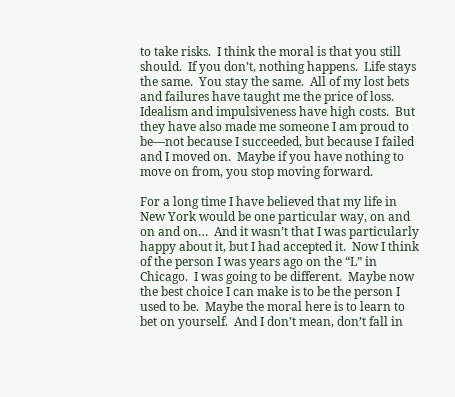to take risks.  I think the moral is that you still should.  If you don’t, nothing happens.  Life stays the same.  You stay the same.  All of my lost bets and failures have taught me the price of loss.  Idealism and impulsiveness have high costs.  But they have also made me someone I am proud to be—not because I succeeded, but because I failed and I moved on.  Maybe if you have nothing to move on from, you stop moving forward.

For a long time I have believed that my life in New York would be one particular way, on and on and on…  And it wasn’t that I was particularly happy about it, but I had accepted it.  Now I think of the person I was years ago on the “L” in Chicago.  I was going to be different.  Maybe now the best choice I can make is to be the person I used to be.  Maybe the moral here is to learn to bet on yourself.  And I don’t mean, don’t fall in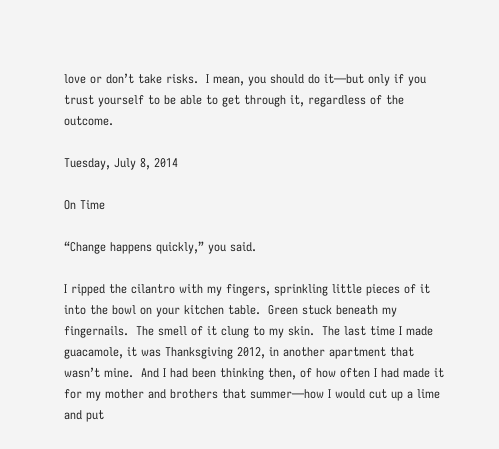love or don’t take risks.  I mean, you should do it—but only if you trust yourself to be able to get through it, regardless of the outcome.

Tuesday, July 8, 2014

On Time

“Change happens quickly,” you said.

I ripped the cilantro with my fingers, sprinkling little pieces of it into the bowl on your kitchen table.  Green stuck beneath my fingernails.  The smell of it clung to my skin.  The last time I made guacamole, it was Thanksgiving 2012, in another apartment that wasn’t mine.  And I had been thinking then, of how often I had made it for my mother and brothers that summer—how I would cut up a lime and put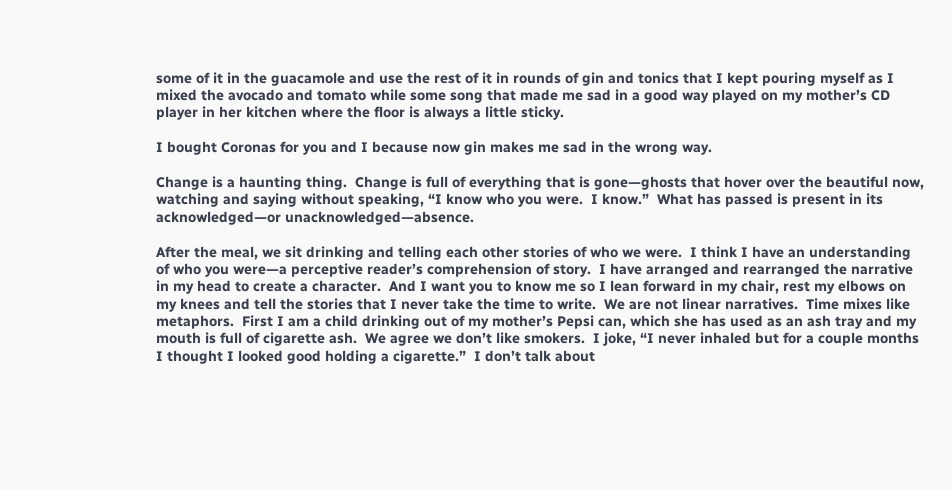some of it in the guacamole and use the rest of it in rounds of gin and tonics that I kept pouring myself as I mixed the avocado and tomato while some song that made me sad in a good way played on my mother’s CD player in her kitchen where the floor is always a little sticky.

I bought Coronas for you and I because now gin makes me sad in the wrong way.

Change is a haunting thing.  Change is full of everything that is gone—ghosts that hover over the beautiful now, watching and saying without speaking, “I know who you were.  I know.”  What has passed is present in its acknowledged—or unacknowledged—absence.

After the meal, we sit drinking and telling each other stories of who we were.  I think I have an understanding of who you were—a perceptive reader’s comprehension of story.  I have arranged and rearranged the narrative in my head to create a character.  And I want you to know me so I lean forward in my chair, rest my elbows on my knees and tell the stories that I never take the time to write.  We are not linear narratives.  Time mixes like metaphors.  First I am a child drinking out of my mother’s Pepsi can, which she has used as an ash tray and my mouth is full of cigarette ash.  We agree we don’t like smokers.  I joke, “I never inhaled but for a couple months I thought I looked good holding a cigarette.”  I don’t talk about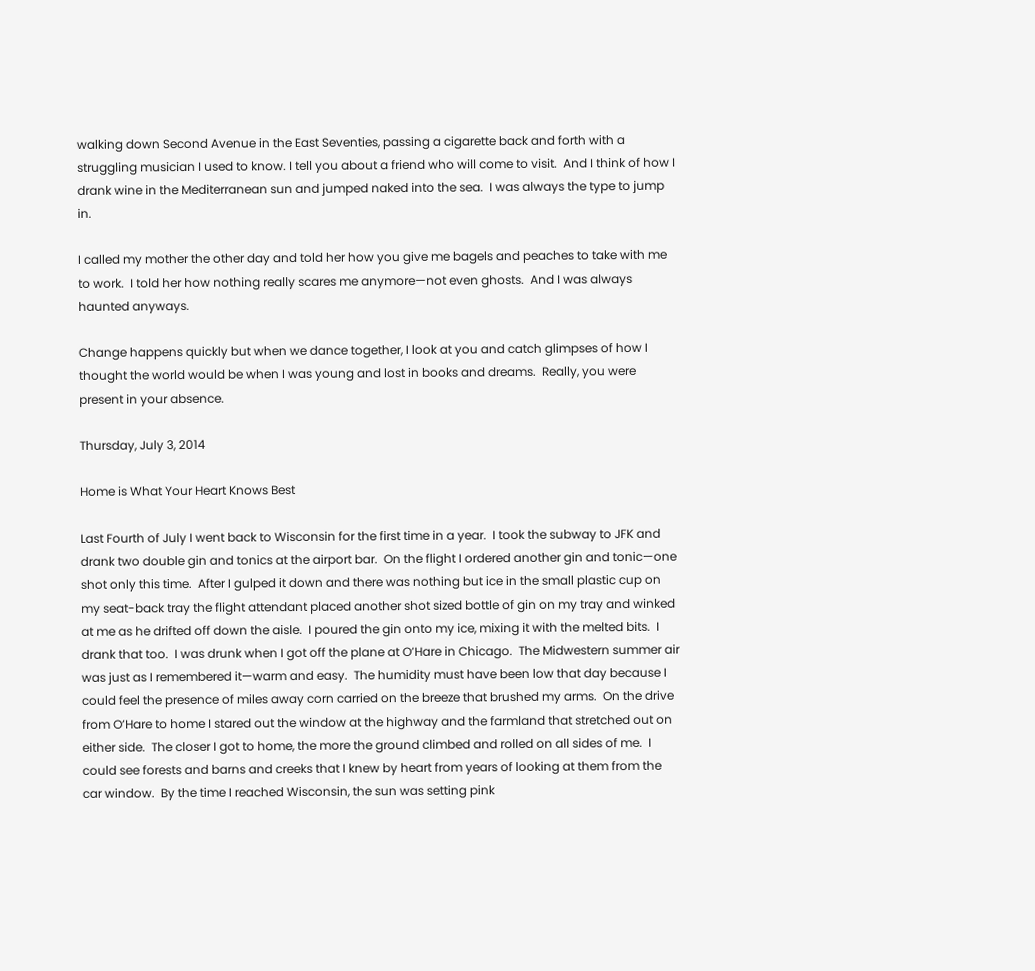walking down Second Avenue in the East Seventies, passing a cigarette back and forth with a struggling musician I used to know. I tell you about a friend who will come to visit.  And I think of how I drank wine in the Mediterranean sun and jumped naked into the sea.  I was always the type to jump in.

I called my mother the other day and told her how you give me bagels and peaches to take with me to work.  I told her how nothing really scares me anymore—not even ghosts.  And I was always haunted anyways.

Change happens quickly but when we dance together, I look at you and catch glimpses of how I thought the world would be when I was young and lost in books and dreams.  Really, you were present in your absence.

Thursday, July 3, 2014

Home is What Your Heart Knows Best

Last Fourth of July I went back to Wisconsin for the first time in a year.  I took the subway to JFK and drank two double gin and tonics at the airport bar.  On the flight I ordered another gin and tonic—one shot only this time.  After I gulped it down and there was nothing but ice in the small plastic cup on my seat-back tray the flight attendant placed another shot sized bottle of gin on my tray and winked at me as he drifted off down the aisle.  I poured the gin onto my ice, mixing it with the melted bits.  I drank that too.  I was drunk when I got off the plane at O’Hare in Chicago.  The Midwestern summer air was just as I remembered it—warm and easy.  The humidity must have been low that day because I could feel the presence of miles away corn carried on the breeze that brushed my arms.  On the drive from O’Hare to home I stared out the window at the highway and the farmland that stretched out on either side.  The closer I got to home, the more the ground climbed and rolled on all sides of me.  I could see forests and barns and creeks that I knew by heart from years of looking at them from the car window.  By the time I reached Wisconsin, the sun was setting pink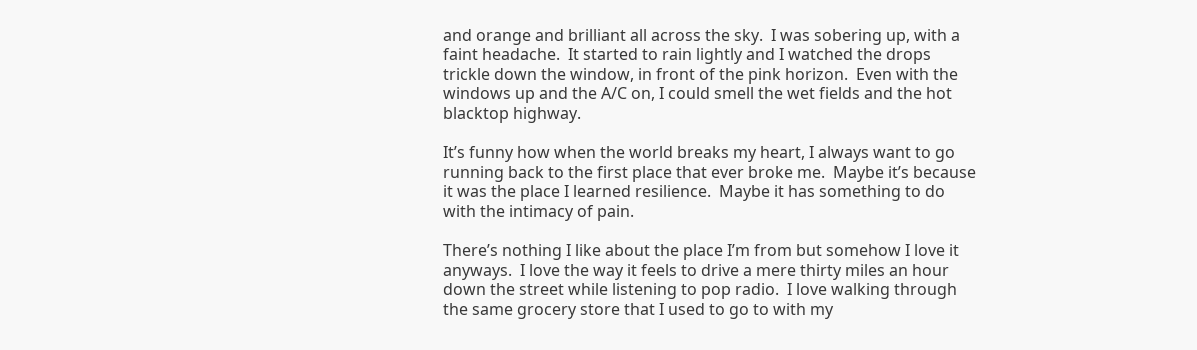and orange and brilliant all across the sky.  I was sobering up, with a faint headache.  It started to rain lightly and I watched the drops trickle down the window, in front of the pink horizon.  Even with the windows up and the A/C on, I could smell the wet fields and the hot blacktop highway.

It’s funny how when the world breaks my heart, I always want to go running back to the first place that ever broke me.  Maybe it’s because it was the place I learned resilience.  Maybe it has something to do with the intimacy of pain.

There’s nothing I like about the place I’m from but somehow I love it anyways.  I love the way it feels to drive a mere thirty miles an hour down the street while listening to pop radio.  I love walking through the same grocery store that I used to go to with my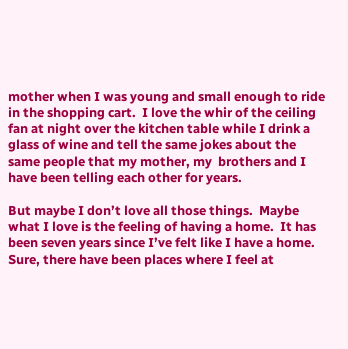mother when I was young and small enough to ride in the shopping cart.  I love the whir of the ceiling fan at night over the kitchen table while I drink a glass of wine and tell the same jokes about the same people that my mother, my  brothers and I have been telling each other for years.

But maybe I don’t love all those things.  Maybe what I love is the feeling of having a home.  It has been seven years since I’ve felt like I have a home.  Sure, there have been places where I feel at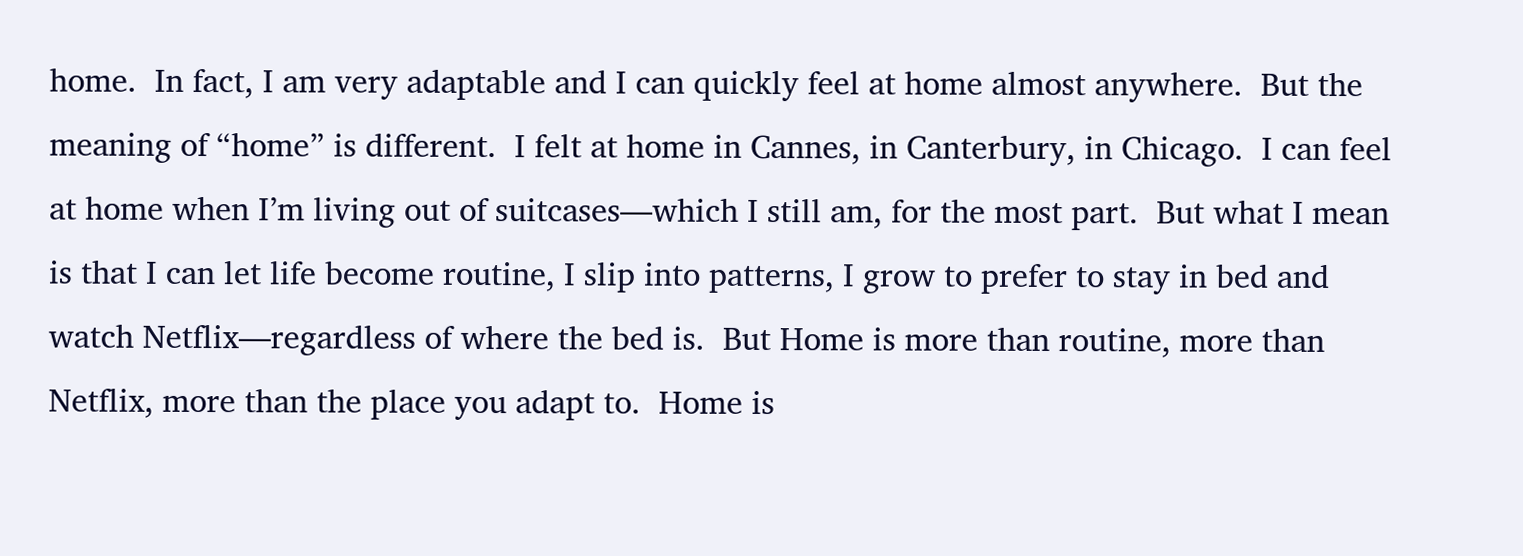home.  In fact, I am very adaptable and I can quickly feel at home almost anywhere.  But the meaning of “home” is different.  I felt at home in Cannes, in Canterbury, in Chicago.  I can feel at home when I’m living out of suitcases—which I still am, for the most part.  But what I mean is that I can let life become routine, I slip into patterns, I grow to prefer to stay in bed and watch Netflix—regardless of where the bed is.  But Home is more than routine, more than Netflix, more than the place you adapt to.  Home is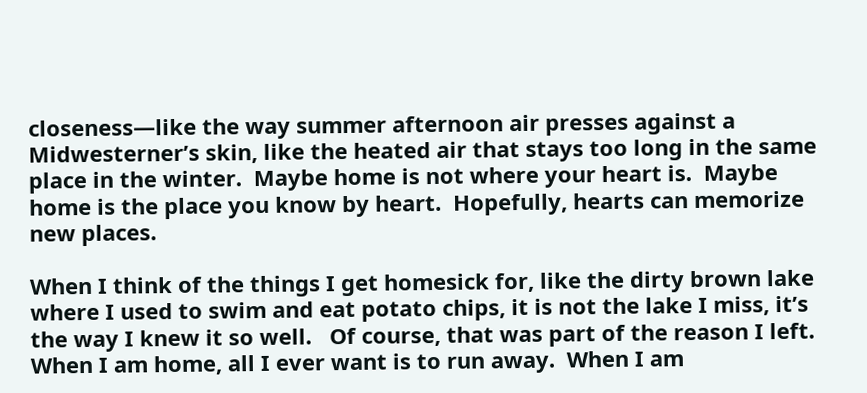closeness—like the way summer afternoon air presses against a Midwesterner’s skin, like the heated air that stays too long in the same place in the winter.  Maybe home is not where your heart is.  Maybe home is the place you know by heart.  Hopefully, hearts can memorize new places.

When I think of the things I get homesick for, like the dirty brown lake where I used to swim and eat potato chips, it is not the lake I miss, it’s the way I knew it so well.   Of course, that was part of the reason I left.  When I am home, all I ever want is to run away.  When I am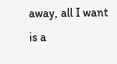away, all I want is a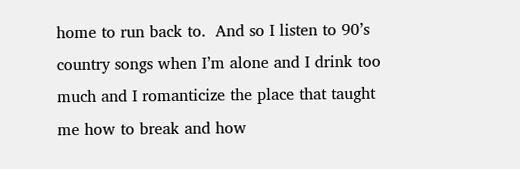home to run back to.  And so I listen to 90’s country songs when I’m alone and I drink too much and I romanticize the place that taught me how to break and how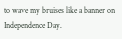to wave my bruises like a banner on Independence Day.